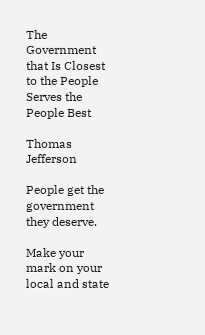The Government that Is Closest to the People Serves the People Best

Thomas Jefferson

People get the government they deserve.

Make your mark on your local and state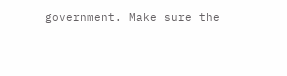government. Make sure the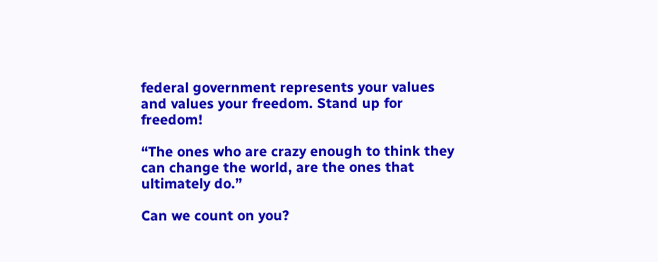federal government represents your values and values your freedom. Stand up for freedom!

“The ones who are crazy enough to think they can change the world, are the ones that ultimately do.”

Can we count on you?